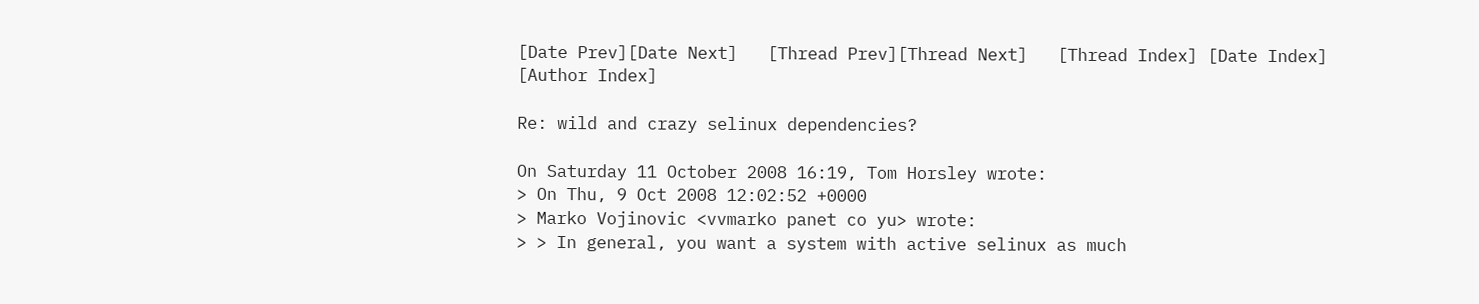[Date Prev][Date Next]   [Thread Prev][Thread Next]   [Thread Index] [Date Index] [Author Index]

Re: wild and crazy selinux dependencies?

On Saturday 11 October 2008 16:19, Tom Horsley wrote:
> On Thu, 9 Oct 2008 12:02:52 +0000
> Marko Vojinovic <vvmarko panet co yu> wrote:
> > In general, you want a system with active selinux as much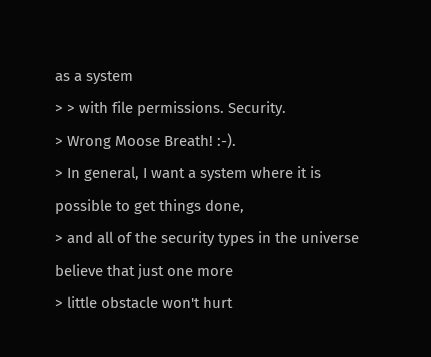as a system
> > with file permissions. Security.
> Wrong Moose Breath! :-).
> In general, I want a system where it is possible to get things done,
> and all of the security types in the universe believe that just one more
> little obstacle won't hurt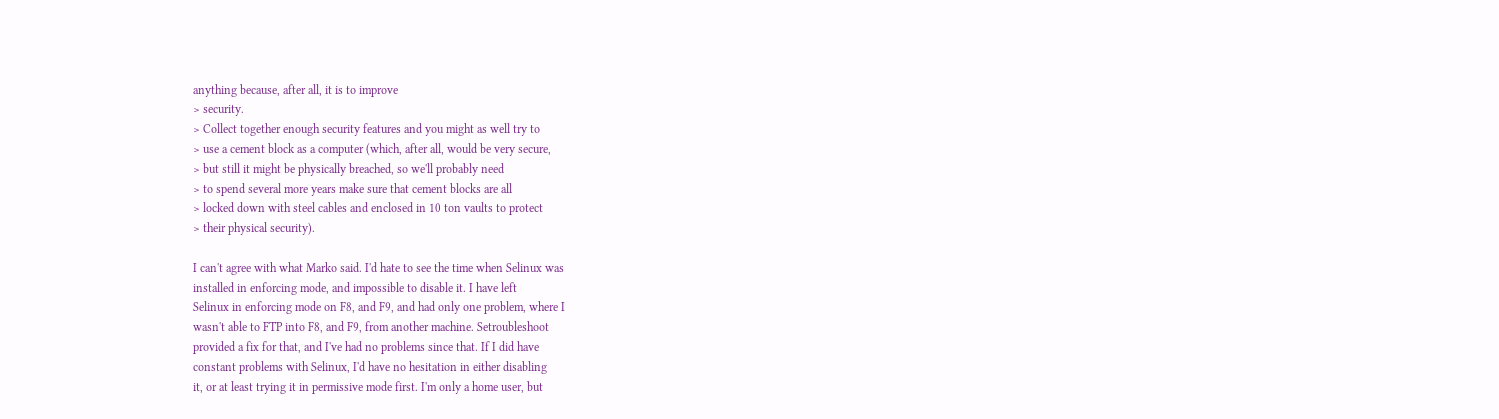anything because, after all, it is to improve
> security.
> Collect together enough security features and you might as well try to
> use a cement block as a computer (which, after all, would be very secure,
> but still it might be physically breached, so we'll probably need
> to spend several more years make sure that cement blocks are all
> locked down with steel cables and enclosed in 10 ton vaults to protect
> their physical security).

I can't agree with what Marko said. I'd hate to see the time when Selinux was
installed in enforcing mode, and impossible to disable it. I have left
Selinux in enforcing mode on F8, and F9, and had only one problem, where I
wasn't able to FTP into F8, and F9, from another machine. Setroubleshoot
provided a fix for that, and I've had no problems since that. If I did have
constant problems with Selinux, I'd have no hesitation in either disabling
it, or at least trying it in permissive mode first. I'm only a home user, but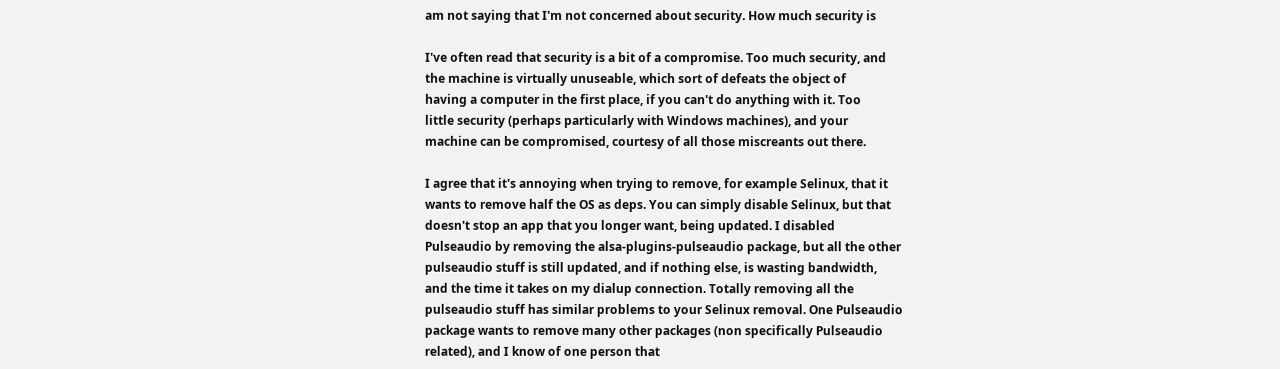am not saying that I'm not concerned about security. How much security is

I've often read that security is a bit of a compromise. Too much security, and
the machine is virtually unuseable, which sort of defeats the object of
having a computer in the first place, if you can't do anything with it. Too
little security (perhaps particularly with Windows machines), and your
machine can be compromised, courtesy of all those miscreants out there.

I agree that it's annoying when trying to remove, for example Selinux, that it
wants to remove half the OS as deps. You can simply disable Selinux, but that
doesn't stop an app that you longer want, being updated. I disabled
Pulseaudio by removing the alsa-plugins-pulseaudio package, but all the other
pulseaudio stuff is still updated, and if nothing else, is wasting bandwidth,
and the time it takes on my dialup connection. Totally removing all the
pulseaudio stuff has similar problems to your Selinux removal. One Pulseaudio
package wants to remove many other packages (non specifically Pulseaudio
related), and I know of one person that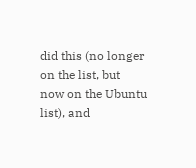did this (no longer on the list, but
now on the Ubuntu list), and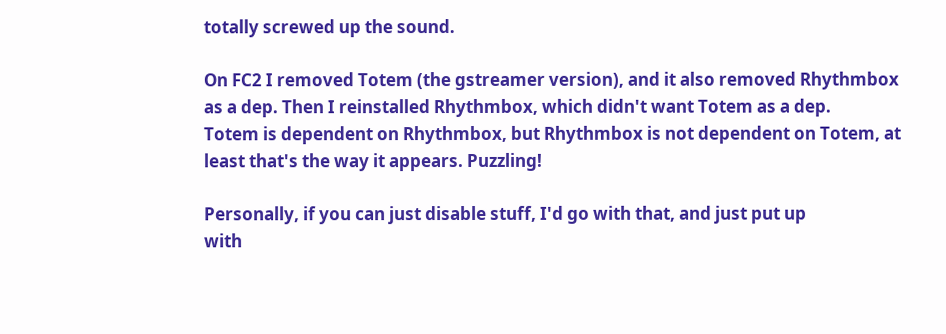totally screwed up the sound.

On FC2 I removed Totem (the gstreamer version), and it also removed Rhythmbox
as a dep. Then I reinstalled Rhythmbox, which didn't want Totem as a dep.
Totem is dependent on Rhythmbox, but Rhythmbox is not dependent on Totem, at
least that's the way it appears. Puzzling!

Personally, if you can just disable stuff, I'd go with that, and just put up
with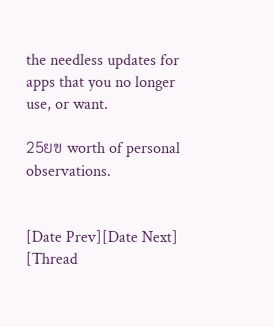the needless updates for apps that you no longer use, or want.

25ยข worth of personal observations.


[Date Prev][Date Next]   [Thread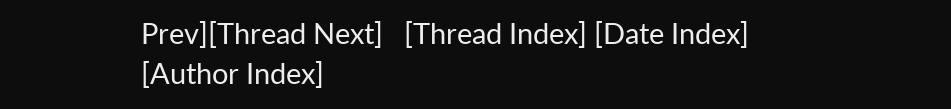Prev][Thread Next]   [Thread Index] [Date Index] [Author Index]